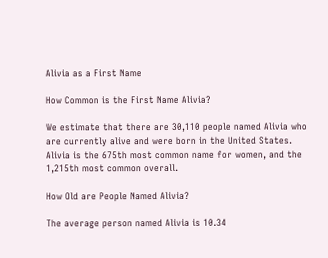Alivia as a First Name

How Common is the First Name Alivia?

We estimate that there are 30,110 people named Alivia who are currently alive and were born in the United States. Alivia is the 675th most common name for women, and the 1,215th most common overall.

How Old are People Named Alivia?

The average person named Alivia is 10.34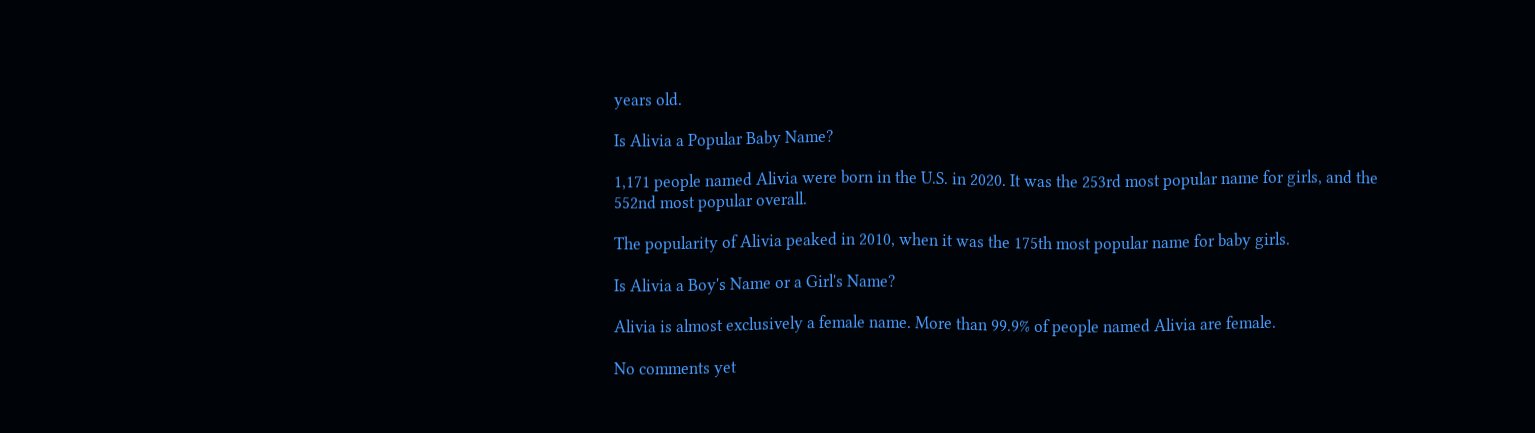years old.

Is Alivia a Popular Baby Name?

1,171 people named Alivia were born in the U.S. in 2020. It was the 253rd most popular name for girls, and the 552nd most popular overall.

The popularity of Alivia peaked in 2010, when it was the 175th most popular name for baby girls.

Is Alivia a Boy's Name or a Girl's Name?

Alivia is almost exclusively a female name. More than 99.9% of people named Alivia are female.

No comments yet